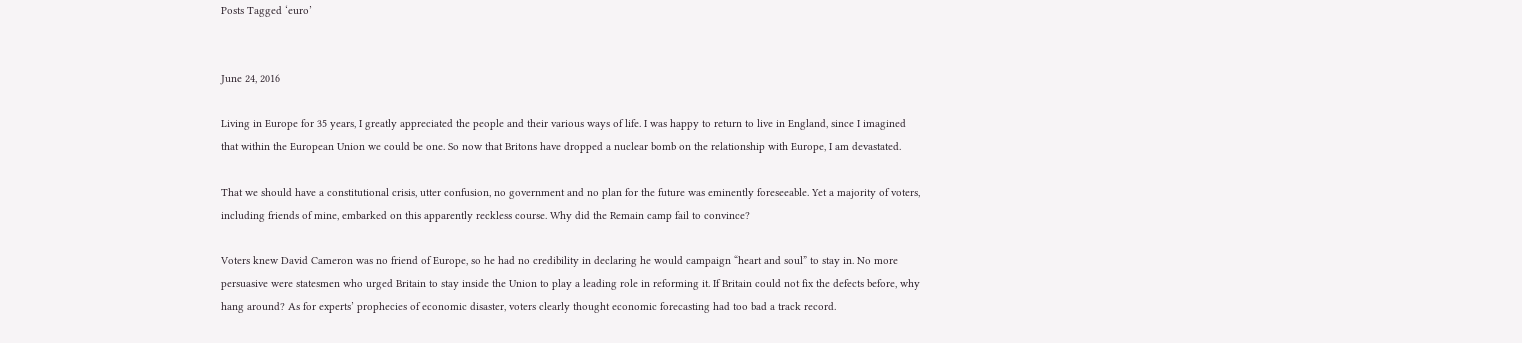Posts Tagged ‘euro’


June 24, 2016

Living in Europe for 35 years, I greatly appreciated the people and their various ways of life. I was happy to return to live in England, since I imagined that within the European Union we could be one. So now that Britons have dropped a nuclear bomb on the relationship with Europe, I am devastated.

That we should have a constitutional crisis, utter confusion, no government and no plan for the future was eminently foreseeable. Yet a majority of voters, including friends of mine, embarked on this apparently reckless course. Why did the Remain camp fail to convince?

Voters knew David Cameron was no friend of Europe, so he had no credibility in declaring he would campaign “heart and soul” to stay in. No more persuasive were statesmen who urged Britain to stay inside the Union to play a leading role in reforming it. If Britain could not fix the defects before, why hang around? As for experts’ prophecies of economic disaster, voters clearly thought economic forecasting had too bad a track record.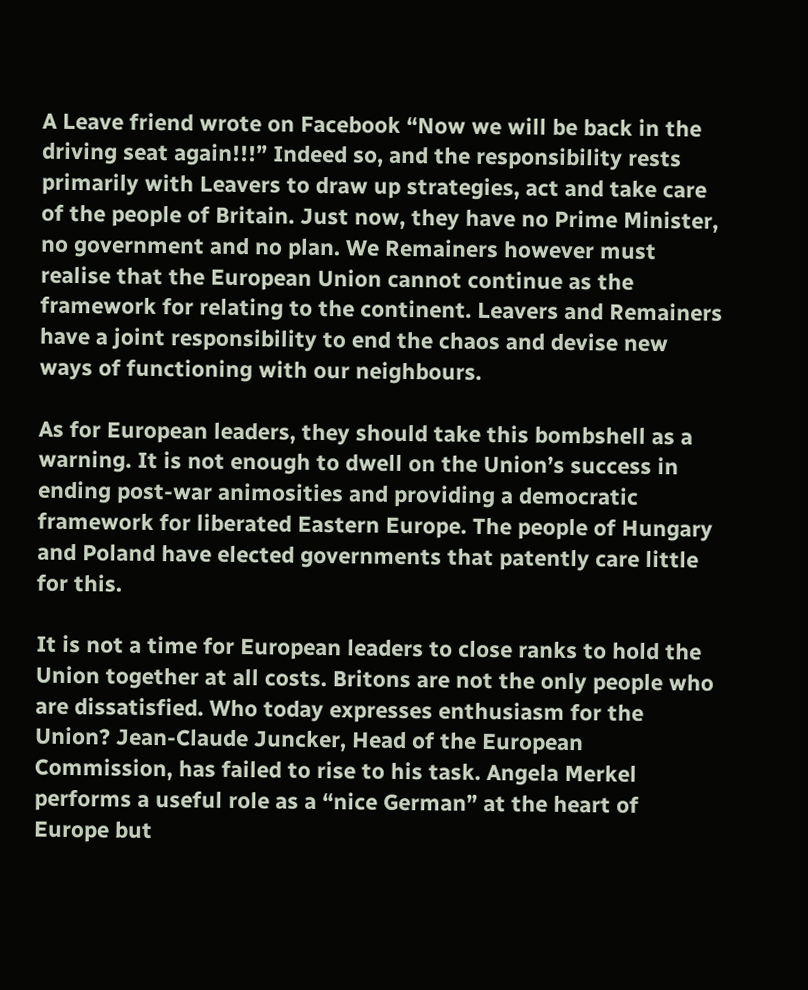A Leave friend wrote on Facebook “Now we will be back in the driving seat again!!!” Indeed so, and the responsibility rests primarily with Leavers to draw up strategies, act and take care of the people of Britain. Just now, they have no Prime Minister, no government and no plan. We Remainers however must realise that the European Union cannot continue as the framework for relating to the continent. Leavers and Remainers have a joint responsibility to end the chaos and devise new ways of functioning with our neighbours.

As for European leaders, they should take this bombshell as a warning. It is not enough to dwell on the Union’s success in ending post-war animosities and providing a democratic framework for liberated Eastern Europe. The people of Hungary and Poland have elected governments that patently care little for this.

It is not a time for European leaders to close ranks to hold the Union together at all costs. Britons are not the only people who are dissatisfied. Who today expresses enthusiasm for the Union? Jean-Claude Juncker, Head of the European Commission, has failed to rise to his task. Angela Merkel performs a useful role as a “nice German” at the heart of Europe but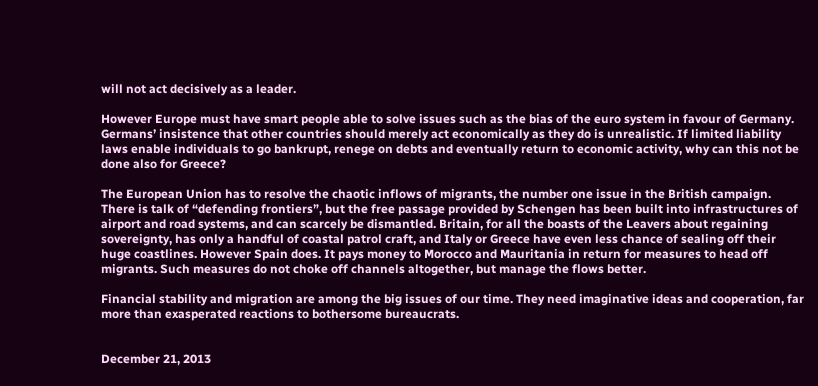will not act decisively as a leader.

However Europe must have smart people able to solve issues such as the bias of the euro system in favour of Germany. Germans’ insistence that other countries should merely act economically as they do is unrealistic. If limited liability laws enable individuals to go bankrupt, renege on debts and eventually return to economic activity, why can this not be done also for Greece?

The European Union has to resolve the chaotic inflows of migrants, the number one issue in the British campaign. There is talk of “defending frontiers”, but the free passage provided by Schengen has been built into infrastructures of airport and road systems, and can scarcely be dismantled. Britain, for all the boasts of the Leavers about regaining sovereignty, has only a handful of coastal patrol craft, and Italy or Greece have even less chance of sealing off their huge coastlines. However Spain does. It pays money to Morocco and Mauritania in return for measures to head off migrants. Such measures do not choke off channels altogether, but manage the flows better.

Financial stability and migration are among the big issues of our time. They need imaginative ideas and cooperation, far more than exasperated reactions to bothersome bureaucrats.


December 21, 2013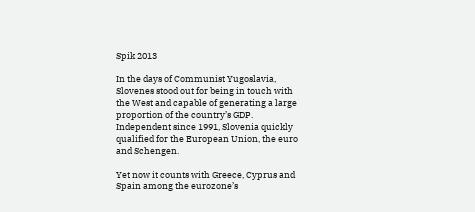Spik 2013

In the days of Communist Yugoslavia, Slovenes stood out for being in touch with the West and capable of generating a large proportion of the country’s GDP. Independent since 1991, Slovenia quickly qualified for the European Union, the euro and Schengen.

Yet now it counts with Greece, Cyprus and Spain among the eurozone’s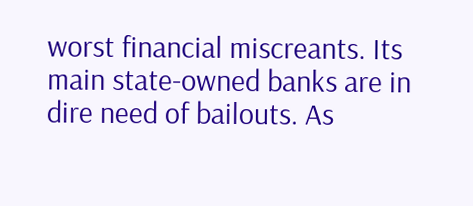worst financial miscreants. Its main state-owned banks are in dire need of bailouts. As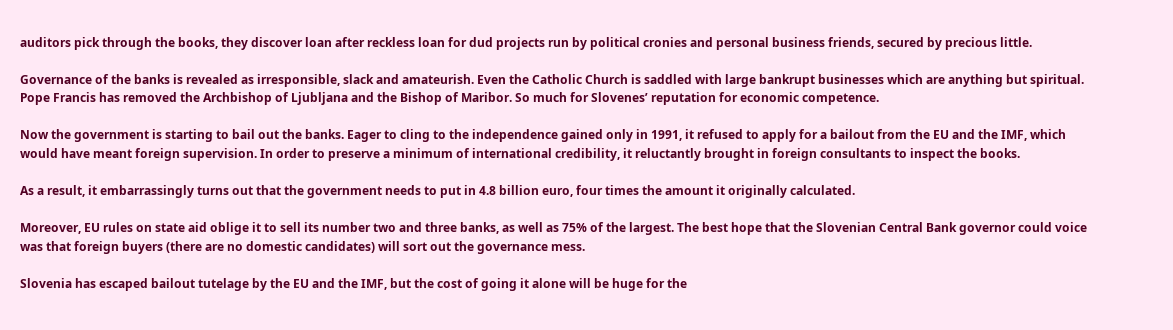auditors pick through the books, they discover loan after reckless loan for dud projects run by political cronies and personal business friends, secured by precious little.

Governance of the banks is revealed as irresponsible, slack and amateurish. Even the Catholic Church is saddled with large bankrupt businesses which are anything but spiritual. Pope Francis has removed the Archbishop of Ljubljana and the Bishop of Maribor. So much for Slovenes’ reputation for economic competence.

Now the government is starting to bail out the banks. Eager to cling to the independence gained only in 1991, it refused to apply for a bailout from the EU and the IMF, which would have meant foreign supervision. In order to preserve a minimum of international credibility, it reluctantly brought in foreign consultants to inspect the books.

As a result, it embarrassingly turns out that the government needs to put in 4.8 billion euro, four times the amount it originally calculated.

Moreover, EU rules on state aid oblige it to sell its number two and three banks, as well as 75% of the largest. The best hope that the Slovenian Central Bank governor could voice was that foreign buyers (there are no domestic candidates) will sort out the governance mess.

Slovenia has escaped bailout tutelage by the EU and the IMF, but the cost of going it alone will be huge for the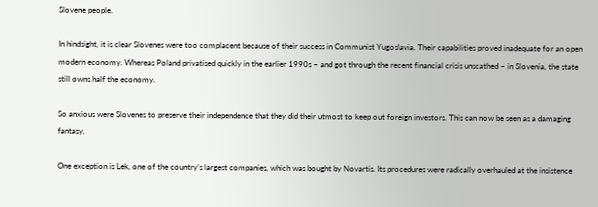Slovene people.

In hindsight, it is clear Slovenes were too complacent because of their success in Communist Yugoslavia. Their capabilities proved inadequate for an open modern economy. Whereas Poland privatised quickly in the earlier 1990s – and got through the recent financial crisis unscathed – in Slovenia, the state still owns half the economy.

So anxious were Slovenes to preserve their independence that they did their utmost to keep out foreign investors. This can now be seen as a damaging fantasy.

One exception is Lek, one of the country’s largest companies, which was bought by Novartis. Its procedures were radically overhauled at the insistence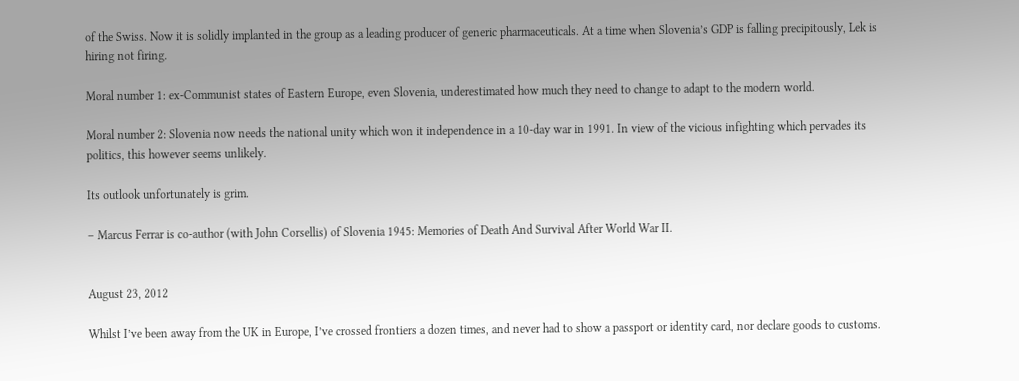of the Swiss. Now it is solidly implanted in the group as a leading producer of generic pharmaceuticals. At a time when Slovenia’s GDP is falling precipitously, Lek is hiring not firing.

Moral number 1: ex-Communist states of Eastern Europe, even Slovenia, underestimated how much they need to change to adapt to the modern world.

Moral number 2: Slovenia now needs the national unity which won it independence in a 10-day war in 1991. In view of the vicious infighting which pervades its politics, this however seems unlikely.

Its outlook unfortunately is grim.

– Marcus Ferrar is co-author (with John Corsellis) of Slovenia 1945: Memories of Death And Survival After World War II.


August 23, 2012

Whilst I’ve been away from the UK in Europe, I’ve crossed frontiers a dozen times, and never had to show a passport or identity card, nor declare goods to customs.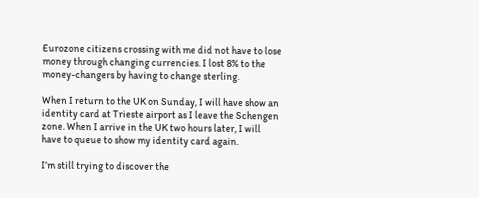Eurozone citizens crossing with me did not have to lose money through changing currencies. I lost 8% to the money-changers by having to change sterling.

When I return to the UK on Sunday, I will have show an identity card at Trieste airport as I leave the Schengen zone. When I arrive in the UK two hours later, I will have to queue to show my identity card again.

I’m still trying to discover the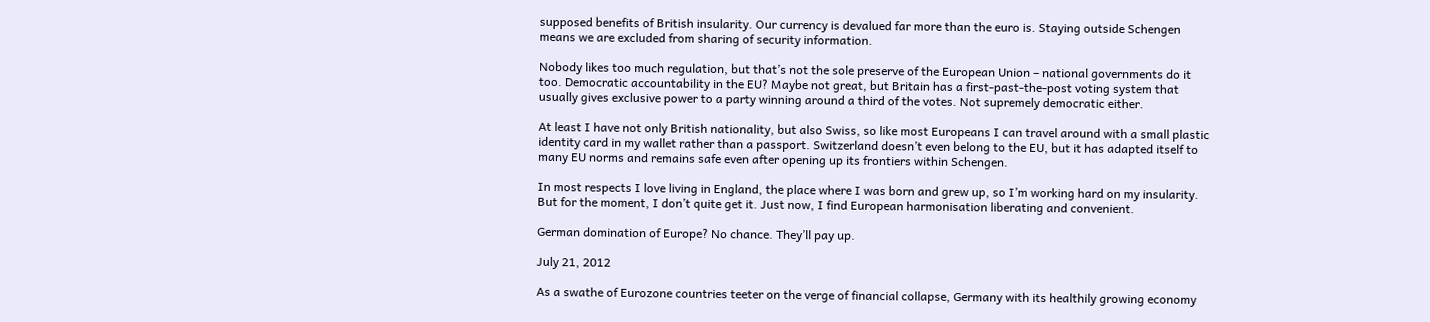supposed benefits of British insularity. Our currency is devalued far more than the euro is. Staying outside Schengen means we are excluded from sharing of security information.

Nobody likes too much regulation, but that’s not the sole preserve of the European Union – national governments do it too. Democratic accountability in the EU? Maybe not great, but Britain has a first-past-the-post voting system that usually gives exclusive power to a party winning around a third of the votes. Not supremely democratic either.

At least I have not only British nationality, but also Swiss, so like most Europeans I can travel around with a small plastic identity card in my wallet rather than a passport. Switzerland doesn’t even belong to the EU, but it has adapted itself to many EU norms and remains safe even after opening up its frontiers within Schengen.

In most respects I love living in England, the place where I was born and grew up, so I’m working hard on my insularity. But for the moment, I don’t quite get it. Just now, I find European harmonisation liberating and convenient.

German domination of Europe? No chance. They’ll pay up.

July 21, 2012

As a swathe of Eurozone countries teeter on the verge of financial collapse, Germany with its healthily growing economy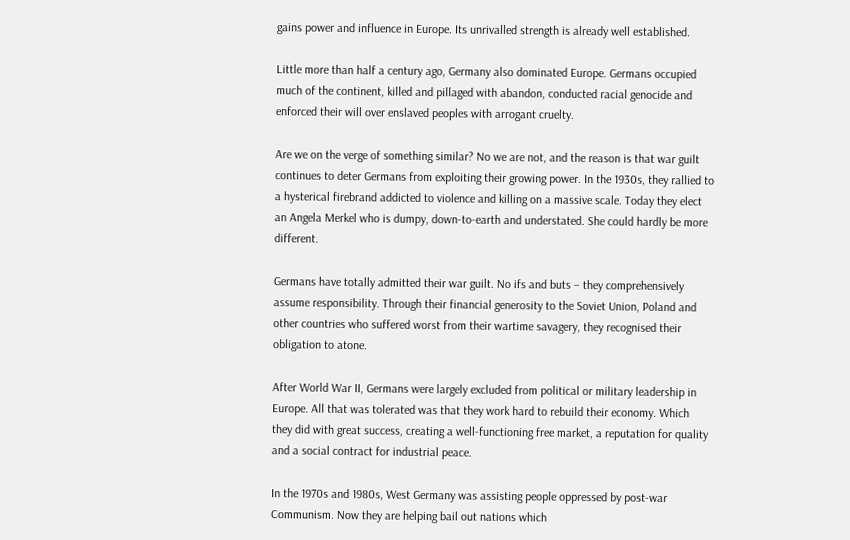gains power and influence in Europe. Its unrivalled strength is already well established.

Little more than half a century ago, Germany also dominated Europe. Germans occupied much of the continent, killed and pillaged with abandon, conducted racial genocide and enforced their will over enslaved peoples with arrogant cruelty.

Are we on the verge of something similar? No we are not, and the reason is that war guilt continues to deter Germans from exploiting their growing power. In the 1930s, they rallied to a hysterical firebrand addicted to violence and killing on a massive scale. Today they elect an Angela Merkel who is dumpy, down-to-earth and understated. She could hardly be more different.

Germans have totally admitted their war guilt. No ifs and buts – they comprehensively assume responsibility. Through their financial generosity to the Soviet Union, Poland and other countries who suffered worst from their wartime savagery, they recognised their obligation to atone.

After World War II, Germans were largely excluded from political or military leadership in Europe. All that was tolerated was that they work hard to rebuild their economy. Which they did with great success, creating a well-functioning free market, a reputation for quality and a social contract for industrial peace.

In the 1970s and 1980s, West Germany was assisting people oppressed by post-war Communism. Now they are helping bail out nations which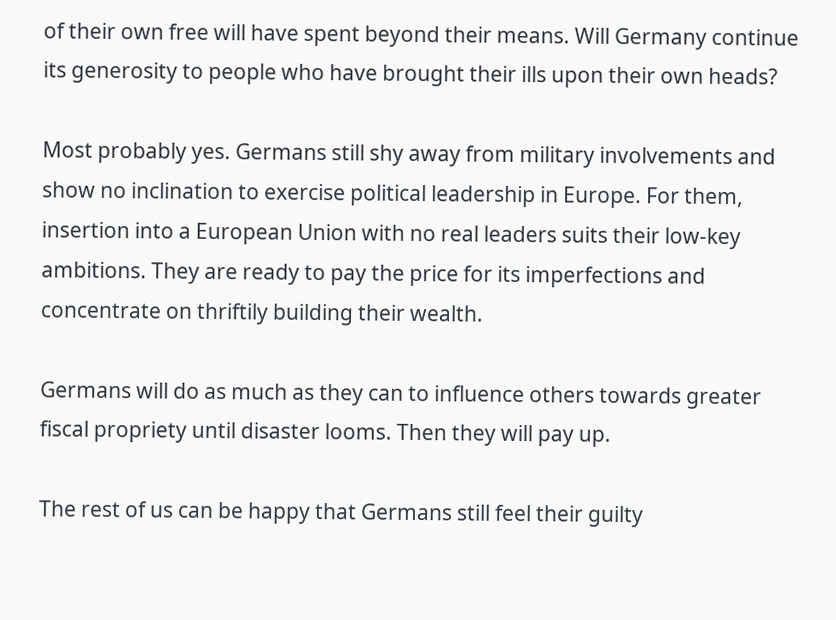of their own free will have spent beyond their means. Will Germany continue its generosity to people who have brought their ills upon their own heads?

Most probably yes. Germans still shy away from military involvements and show no inclination to exercise political leadership in Europe. For them, insertion into a European Union with no real leaders suits their low-key ambitions. They are ready to pay the price for its imperfections and concentrate on thriftily building their wealth.

Germans will do as much as they can to influence others towards greater fiscal propriety until disaster looms. Then they will pay up.

The rest of us can be happy that Germans still feel their guilty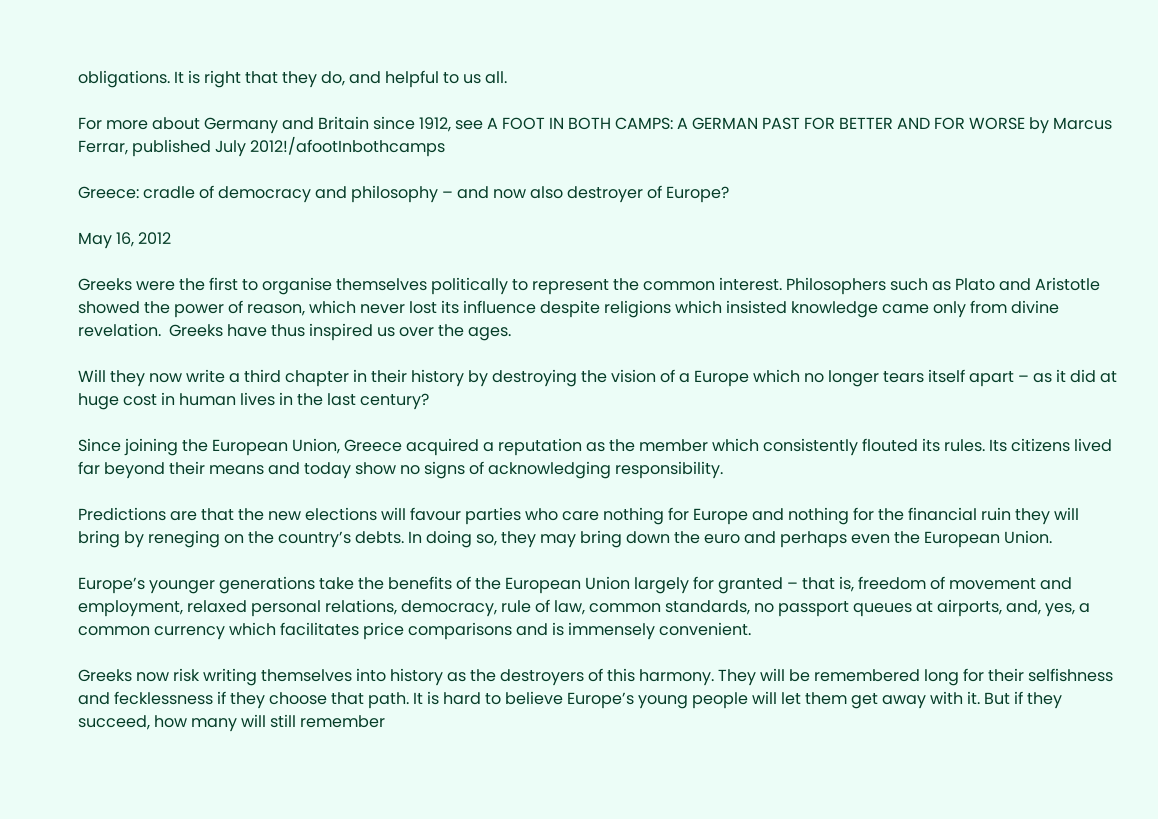obligations. It is right that they do, and helpful to us all.

For more about Germany and Britain since 1912, see A FOOT IN BOTH CAMPS: A GERMAN PAST FOR BETTER AND FOR WORSE by Marcus Ferrar, published July 2012!/afootInbothcamps

Greece: cradle of democracy and philosophy – and now also destroyer of Europe?

May 16, 2012

Greeks were the first to organise themselves politically to represent the common interest. Philosophers such as Plato and Aristotle showed the power of reason, which never lost its influence despite religions which insisted knowledge came only from divine revelation.  Greeks have thus inspired us over the ages.

Will they now write a third chapter in their history by destroying the vision of a Europe which no longer tears itself apart – as it did at huge cost in human lives in the last century?

Since joining the European Union, Greece acquired a reputation as the member which consistently flouted its rules. Its citizens lived far beyond their means and today show no signs of acknowledging responsibility.

Predictions are that the new elections will favour parties who care nothing for Europe and nothing for the financial ruin they will bring by reneging on the country’s debts. In doing so, they may bring down the euro and perhaps even the European Union.

Europe’s younger generations take the benefits of the European Union largely for granted – that is, freedom of movement and employment, relaxed personal relations, democracy, rule of law, common standards, no passport queues at airports, and, yes, a common currency which facilitates price comparisons and is immensely convenient.

Greeks now risk writing themselves into history as the destroyers of this harmony. They will be remembered long for their selfishness and fecklessness if they choose that path. It is hard to believe Europe’s young people will let them get away with it. But if they succeed, how many will still remember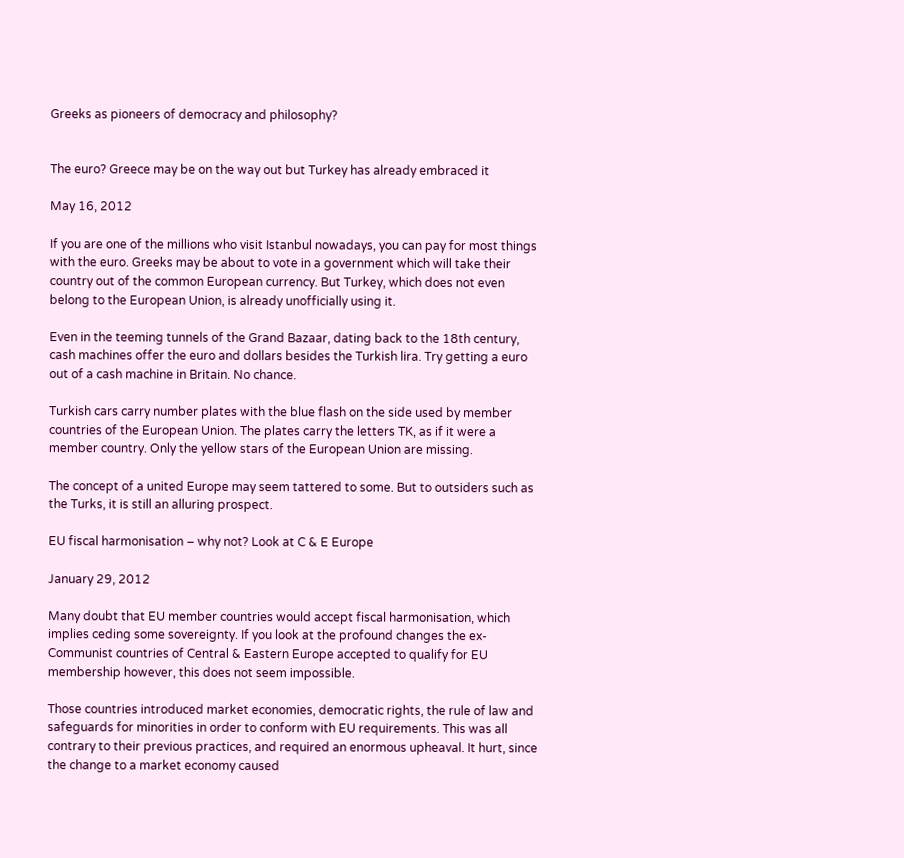Greeks as pioneers of democracy and philosophy?


The euro? Greece may be on the way out but Turkey has already embraced it

May 16, 2012

If you are one of the millions who visit Istanbul nowadays, you can pay for most things with the euro. Greeks may be about to vote in a government which will take their country out of the common European currency. But Turkey, which does not even belong to the European Union, is already unofficially using it.

Even in the teeming tunnels of the Grand Bazaar, dating back to the 18th century, cash machines offer the euro and dollars besides the Turkish lira. Try getting a euro out of a cash machine in Britain. No chance.

Turkish cars carry number plates with the blue flash on the side used by member countries of the European Union. The plates carry the letters TK, as if it were a member country. Only the yellow stars of the European Union are missing.

The concept of a united Europe may seem tattered to some. But to outsiders such as the Turks, it is still an alluring prospect.

EU fiscal harmonisation – why not? Look at C & E Europe

January 29, 2012

Many doubt that EU member countries would accept fiscal harmonisation, which implies ceding some sovereignty. If you look at the profound changes the ex-Communist countries of Central & Eastern Europe accepted to qualify for EU membership however, this does not seem impossible.

Those countries introduced market economies, democratic rights, the rule of law and safeguards for minorities in order to conform with EU requirements. This was all contrary to their previous practices, and required an enormous upheaval. It hurt, since the change to a market economy caused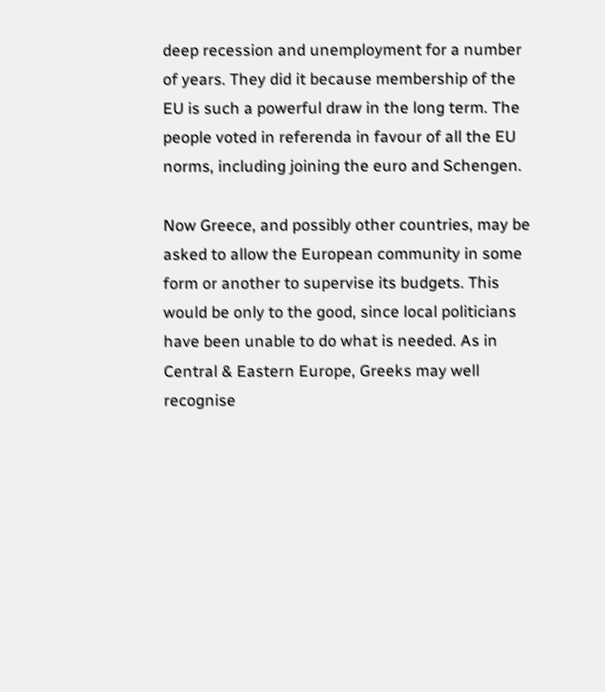deep recession and unemployment for a number of years. They did it because membership of the EU is such a powerful draw in the long term. The people voted in referenda in favour of all the EU norms, including joining the euro and Schengen.

Now Greece, and possibly other countries, may be asked to allow the European community in some form or another to supervise its budgets. This would be only to the good, since local politicians have been unable to do what is needed. As in Central & Eastern Europe, Greeks may well recognise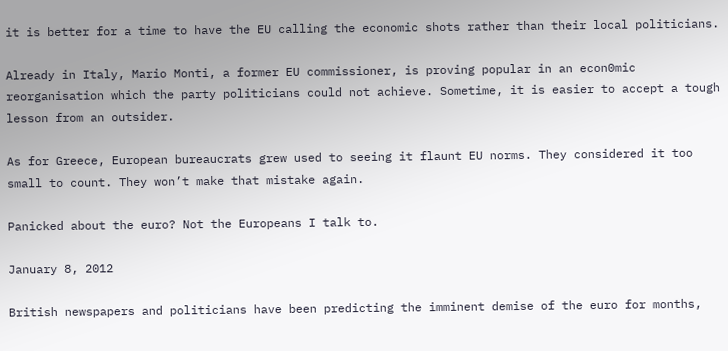it is better for a time to have the EU calling the economic shots rather than their local politicians.

Already in Italy, Mario Monti, a former EU commissioner, is proving popular in an econ0mic reorganisation which the party politicians could not achieve. Sometime, it is easier to accept a tough lesson from an outsider.

As for Greece, European bureaucrats grew used to seeing it flaunt EU norms. They considered it too small to count. They won’t make that mistake again.

Panicked about the euro? Not the Europeans I talk to.

January 8, 2012

British newspapers and politicians have been predicting the imminent demise of the euro for months,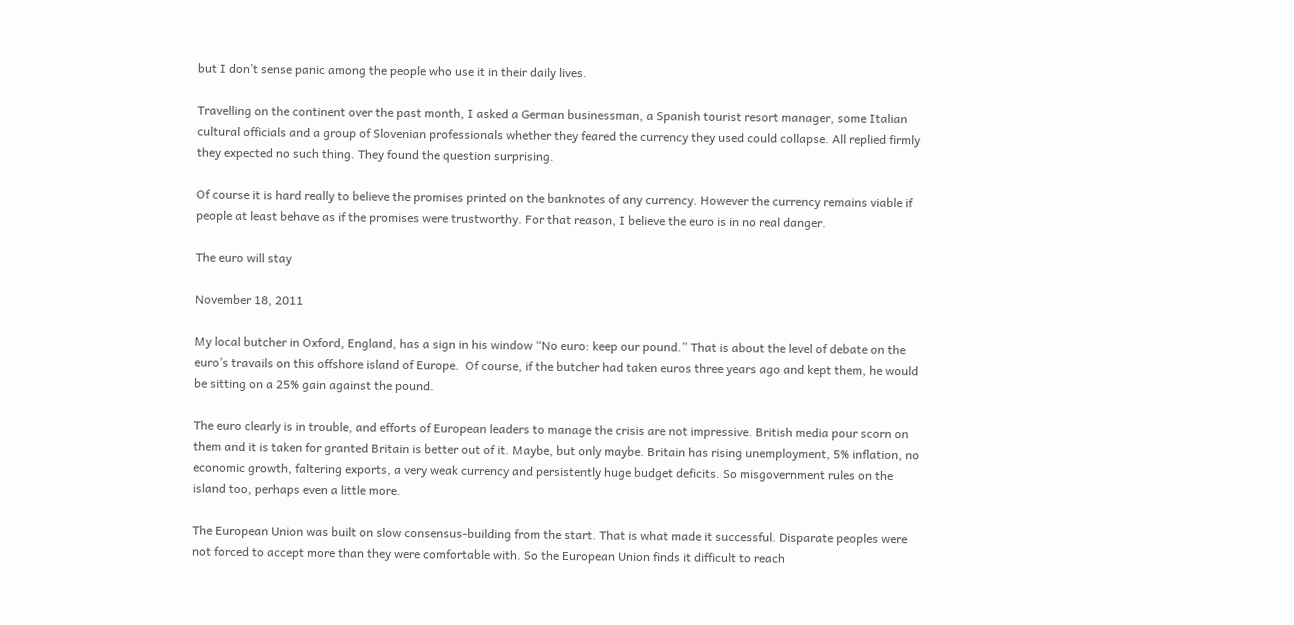but I don’t sense panic among the people who use it in their daily lives.

Travelling on the continent over the past month, I asked a German businessman, a Spanish tourist resort manager, some Italian cultural officials and a group of Slovenian professionals whether they feared the currency they used could collapse. All replied firmly they expected no such thing. They found the question surprising.

Of course it is hard really to believe the promises printed on the banknotes of any currency. However the currency remains viable if people at least behave as if the promises were trustworthy. For that reason, I believe the euro is in no real danger.

The euro will stay

November 18, 2011

My local butcher in Oxford, England, has a sign in his window “No euro: keep our pound.” That is about the level of debate on the euro’s travails on this offshore island of Europe.  Of course, if the butcher had taken euros three years ago and kept them, he would be sitting on a 25% gain against the pound.

The euro clearly is in trouble, and efforts of European leaders to manage the crisis are not impressive. British media pour scorn on them and it is taken for granted Britain is better out of it. Maybe, but only maybe. Britain has rising unemployment, 5% inflation, no economic growth, faltering exports, a very weak currency and persistently huge budget deficits. So misgovernment rules on the island too, perhaps even a little more.

The European Union was built on slow consensus-building from the start. That is what made it successful. Disparate peoples were not forced to accept more than they were comfortable with. So the European Union finds it difficult to reach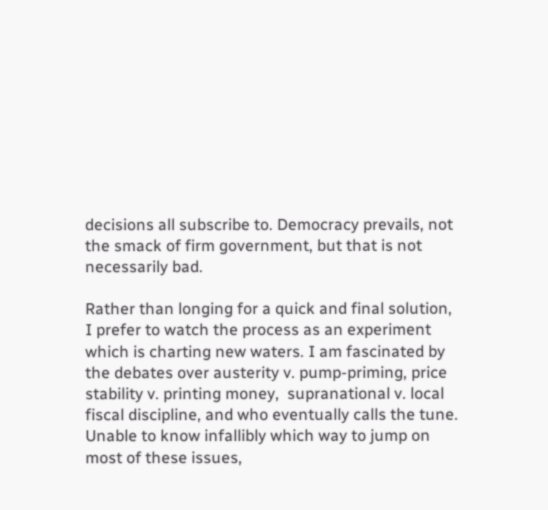decisions all subscribe to. Democracy prevails, not the smack of firm government, but that is not necessarily bad.

Rather than longing for a quick and final solution, I prefer to watch the process as an experiment which is charting new waters. I am fascinated by the debates over austerity v. pump-priming, price stability v. printing money,  supranational v. local fiscal discipline, and who eventually calls the tune. Unable to know infallibly which way to jump on most of these issues,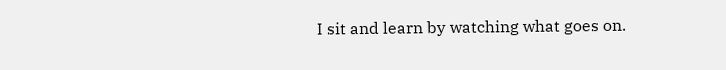I sit and learn by watching what goes on.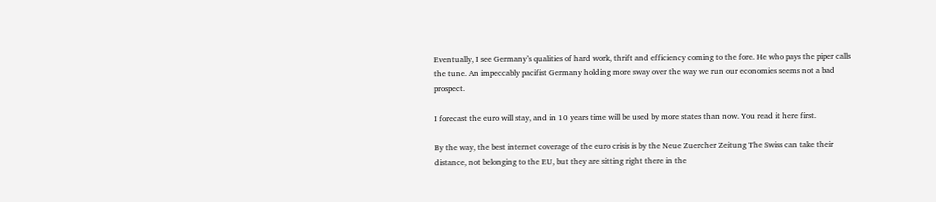Eventually, I see Germany’s qualities of hard work, thrift and efficiency coming to the fore. He who pays the piper calls the tune. An impeccably pacifist Germany holding more sway over the way we run our economies seems not a bad prospect.

I forecast the euro will stay, and in 10 years time will be used by more states than now. You read it here first.

By the way, the best internet coverage of the euro crisis is by the Neue Zuercher Zeitung The Swiss can take their distance, not belonging to the EU, but they are sitting right there in the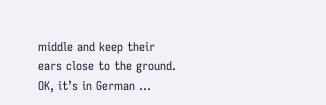middle and keep their ears close to the ground.  OK, it’s in German …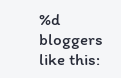%d bloggers like this: